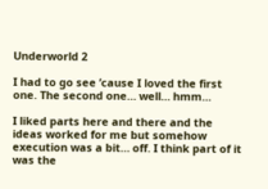Underworld 2

I had to go see ’cause I loved the first one. The second one… well… hmm…

I liked parts here and there and the ideas worked for me but somehow execution was a bit… off. I think part of it was the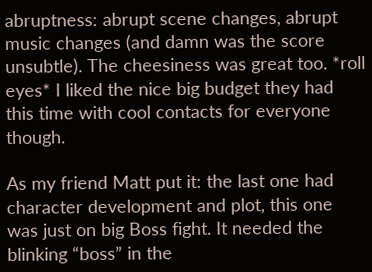abruptness: abrupt scene changes, abrupt music changes (and damn was the score unsubtle). The cheesiness was great too. *roll eyes* I liked the nice big budget they had this time with cool contacts for everyone though.

As my friend Matt put it: the last one had character development and plot, this one was just on big Boss fight. It needed the blinking “boss” in the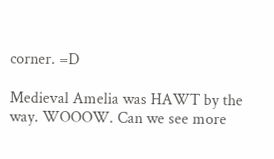corner. =D

Medieval Amelia was HAWT by the way. WOOOW. Can we see more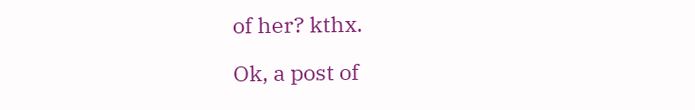of her? kthx.

Ok, a post of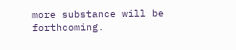more substance will be forthcoming.